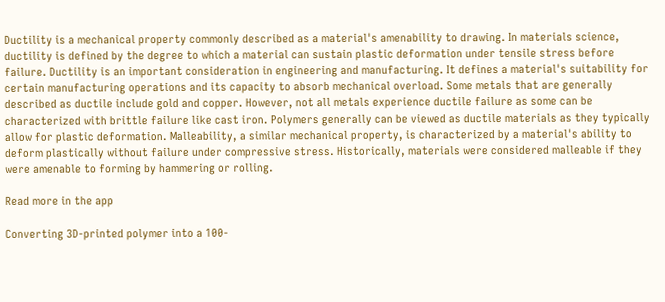Ductility is a mechanical property commonly described as a material's amenability to drawing. In materials science, ductility is defined by the degree to which a material can sustain plastic deformation under tensile stress before failure. Ductility is an important consideration in engineering and manufacturing. It defines a material's suitability for certain manufacturing operations and its capacity to absorb mechanical overload. Some metals that are generally described as ductile include gold and copper. However, not all metals experience ductile failure as some can be characterized with brittle failure like cast iron. Polymers generally can be viewed as ductile materials as they typically allow for plastic deformation. Malleability, a similar mechanical property, is characterized by a material's ability to deform plastically without failure under compressive stress. Historically, materials were considered malleable if they were amenable to forming by hammering or rolling.

Read more in the app

Converting 3D-printed polymer into a 100-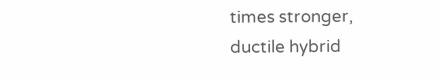times stronger, ductile hybrid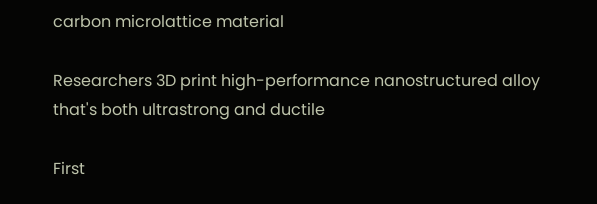carbon microlattice material

Researchers 3D print high-performance nanostructured alloy that's both ultrastrong and ductile

First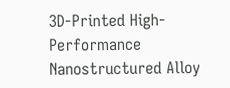3D-Printed High-Performance Nanostructured Alloy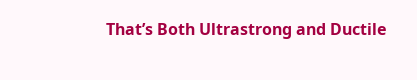That’s Both Ultrastrong and Ductile